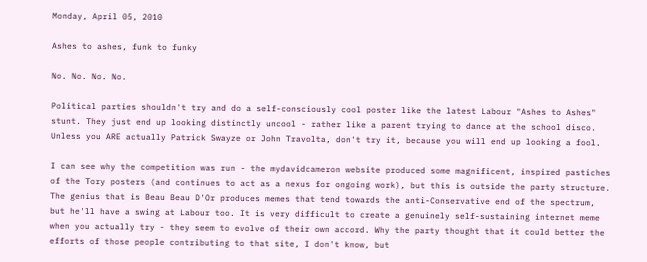Monday, April 05, 2010

Ashes to ashes, funk to funky

No. No. No. No.

Political parties shouldn't try and do a self-consciously cool poster like the latest Labour "Ashes to Ashes" stunt. They just end up looking distinctly uncool - rather like a parent trying to dance at the school disco. Unless you ARE actually Patrick Swayze or John Travolta, don't try it, because you will end up looking a fool.

I can see why the competition was run - the mydavidcameron website produced some magnificent, inspired pastiches of the Tory posters (and continues to act as a nexus for ongoing work), but this is outside the party structure. The genius that is Beau Beau D'Or produces memes that tend towards the anti-Conservative end of the spectrum, but he'll have a swing at Labour too. It is very difficult to create a genuinely self-sustaining internet meme when you actually try - they seem to evolve of their own accord. Why the party thought that it could better the efforts of those people contributing to that site, I don't know, but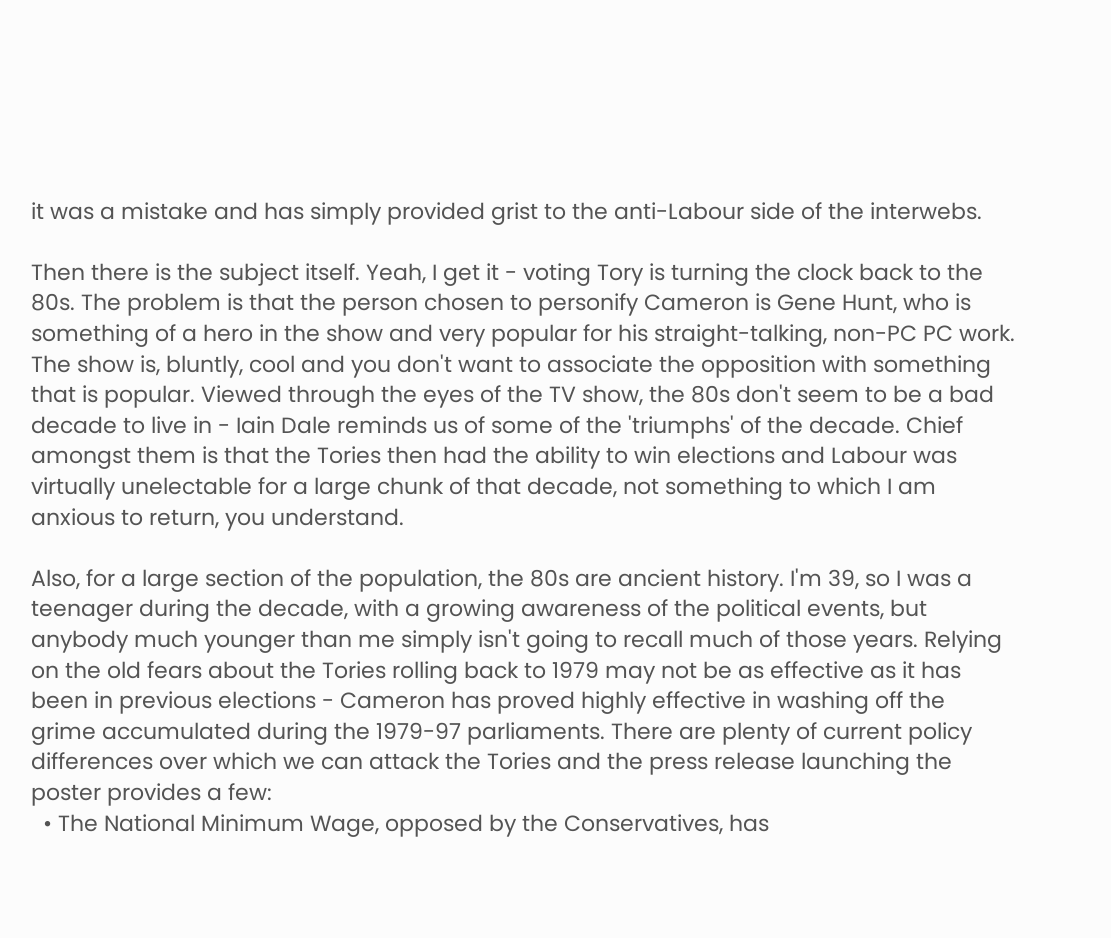it was a mistake and has simply provided grist to the anti-Labour side of the interwebs.

Then there is the subject itself. Yeah, I get it - voting Tory is turning the clock back to the 80s. The problem is that the person chosen to personify Cameron is Gene Hunt, who is something of a hero in the show and very popular for his straight-talking, non-PC PC work. The show is, bluntly, cool and you don't want to associate the opposition with something that is popular. Viewed through the eyes of the TV show, the 80s don't seem to be a bad decade to live in - Iain Dale reminds us of some of the 'triumphs' of the decade. Chief amongst them is that the Tories then had the ability to win elections and Labour was virtually unelectable for a large chunk of that decade, not something to which I am anxious to return, you understand.

Also, for a large section of the population, the 80s are ancient history. I'm 39, so I was a teenager during the decade, with a growing awareness of the political events, but anybody much younger than me simply isn't going to recall much of those years. Relying on the old fears about the Tories rolling back to 1979 may not be as effective as it has been in previous elections - Cameron has proved highly effective in washing off the grime accumulated during the 1979-97 parliaments. There are plenty of current policy differences over which we can attack the Tories and the press release launching the poster provides a few:
  • The National Minimum Wage, opposed by the Conservatives, has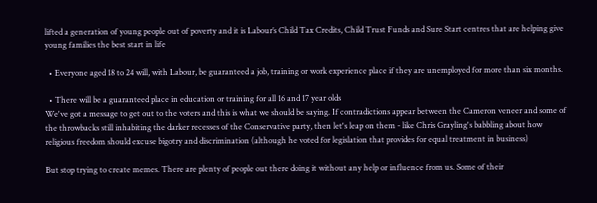lifted a generation of young people out of poverty and it is Labour’s Child Tax Credits, Child Trust Funds and Sure Start centres that are helping give young families the best start in life

  • Everyone aged 18 to 24 will, with Labour, be guaranteed a job, training or work experience place if they are unemployed for more than six months.

  • There will be a guaranteed place in education or training for all 16 and 17 year olds
We've got a message to get out to the voters and this is what we should be saying. If contradictions appear between the Cameron veneer and some of the throwbacks still inhabiting the darker recesses of the Conservative party, then let's leap on them - like Chris Grayling's babbling about how religious freedom should excuse bigotry and discrimination (although he voted for legislation that provides for equal treatment in business)

But stop trying to create memes. There are plenty of people out there doing it without any help or influence from us. Some of their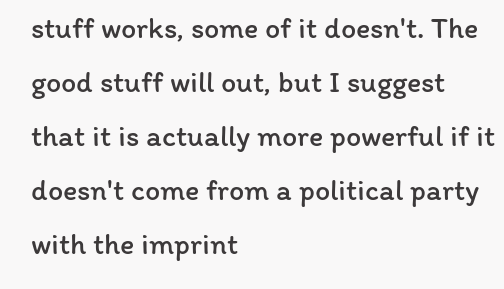stuff works, some of it doesn't. The good stuff will out, but I suggest that it is actually more powerful if it doesn't come from a political party with the imprint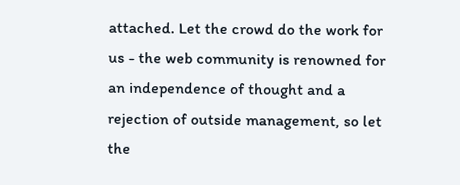attached. Let the crowd do the work for us - the web community is renowned for an independence of thought and a rejection of outside management, so let the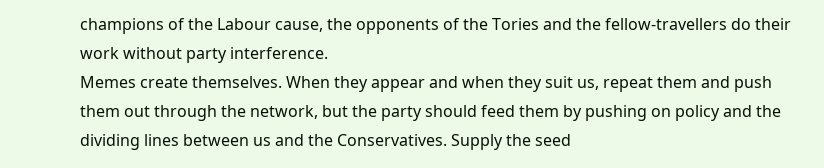champions of the Labour cause, the opponents of the Tories and the fellow-travellers do their work without party interference.
Memes create themselves. When they appear and when they suit us, repeat them and push them out through the network, but the party should feed them by pushing on policy and the dividing lines between us and the Conservatives. Supply the seed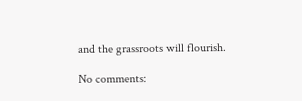and the grassroots will flourish.

No comments: